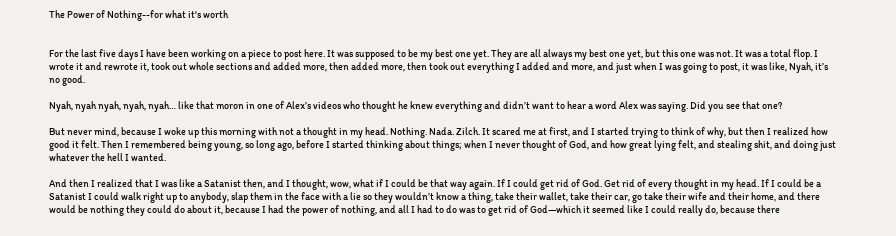The Power of Nothing--for what it's worth


For the last five days I have been working on a piece to post here. It was supposed to be my best one yet. They are all always my best one yet, but this one was not. It was a total flop. I wrote it and rewrote it, took out whole sections and added more, then added more, then took out everything I added and more, and just when I was going to post, it was like, Nyah, it’s no good.

Nyah, nyah nyah, nyah, nyah… like that moron in one of Alex’s videos who thought he knew everything and didn’t want to hear a word Alex was saying. Did you see that one?

But never mind, because I woke up this morning with not a thought in my head. Nothing. Nada. Zilch. It scared me at first, and I started trying to think of why, but then I realized how good it felt. Then I remembered being young, so long ago, before I started thinking about things; when I never thought of God, and how great lying felt, and stealing shit, and doing just whatever the hell I wanted.

And then I realized that I was like a Satanist then, and I thought, wow, what if I could be that way again. If I could get rid of God. Get rid of every thought in my head. If I could be a Satanist I could walk right up to anybody, slap them in the face with a lie so they wouldn’t know a thing, take their wallet, take their car, go take their wife and their home, and there would be nothing they could do about it, because I had the power of nothing, and all I had to do was to get rid of God—which it seemed like I could really do, because there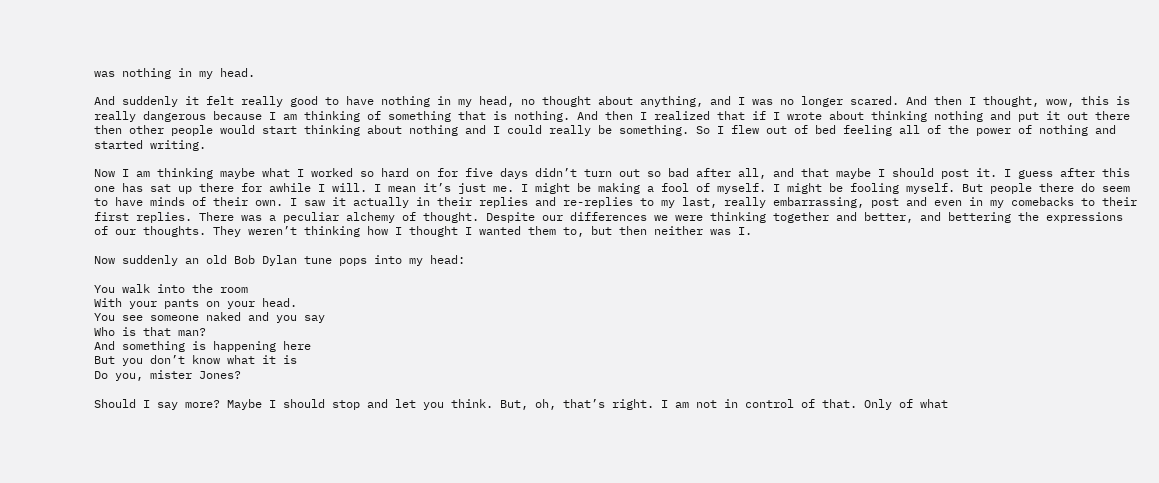was nothing in my head.

And suddenly it felt really good to have nothing in my head, no thought about anything, and I was no longer scared. And then I thought, wow, this is really dangerous because I am thinking of something that is nothing. And then I realized that if I wrote about thinking nothing and put it out there then other people would start thinking about nothing and I could really be something. So I flew out of bed feeling all of the power of nothing and started writing.

Now I am thinking maybe what I worked so hard on for five days didn’t turn out so bad after all, and that maybe I should post it. I guess after this one has sat up there for awhile I will. I mean it’s just me. I might be making a fool of myself. I might be fooling myself. But people there do seem to have minds of their own. I saw it actually in their replies and re-replies to my last, really embarrassing, post and even in my comebacks to their first replies. There was a peculiar alchemy of thought. Despite our differences we were thinking together and better, and bettering the expressions of our thoughts. They weren’t thinking how I thought I wanted them to, but then neither was I.

Now suddenly an old Bob Dylan tune pops into my head:

You walk into the room
With your pants on your head.
You see someone naked and you say
Who is that man?
And something is happening here
But you don’t know what it is
Do you, mister Jones?

Should I say more? Maybe I should stop and let you think. But, oh, that’s right. I am not in control of that. Only of what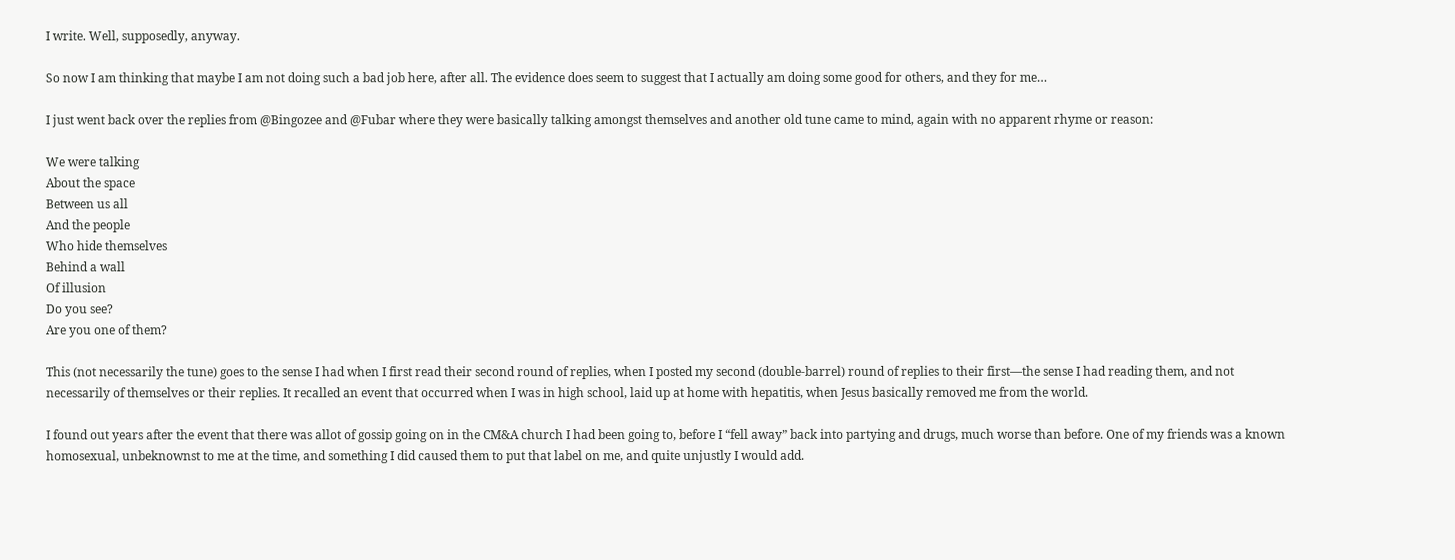I write. Well, supposedly, anyway.

So now I am thinking that maybe I am not doing such a bad job here, after all. The evidence does seem to suggest that I actually am doing some good for others, and they for me…

I just went back over the replies from @Bingozee and @Fubar where they were basically talking amongst themselves and another old tune came to mind, again with no apparent rhyme or reason:

We were talking
About the space
Between us all
And the people
Who hide themselves
Behind a wall
Of illusion
Do you see?
Are you one of them?

This (not necessarily the tune) goes to the sense I had when I first read their second round of replies, when I posted my second (double-barrel) round of replies to their first—the sense I had reading them, and not necessarily of themselves or their replies. It recalled an event that occurred when I was in high school, laid up at home with hepatitis, when Jesus basically removed me from the world.

I found out years after the event that there was allot of gossip going on in the CM&A church I had been going to, before I “fell away” back into partying and drugs, much worse than before. One of my friends was a known homosexual, unbeknownst to me at the time, and something I did caused them to put that label on me, and quite unjustly I would add.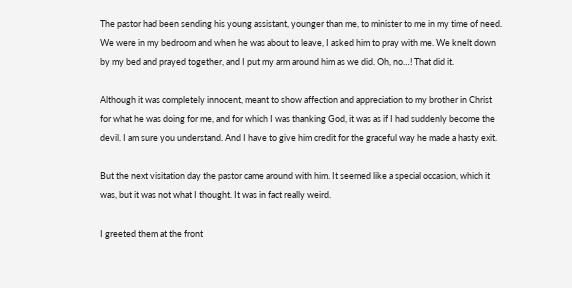The pastor had been sending his young assistant, younger than me, to minister to me in my time of need. We were in my bedroom and when he was about to leave, I asked him to pray with me. We knelt down by my bed and prayed together, and I put my arm around him as we did. Oh, no…! That did it.

Although it was completely innocent, meant to show affection and appreciation to my brother in Christ for what he was doing for me, and for which I was thanking God, it was as if I had suddenly become the devil. I am sure you understand. And I have to give him credit for the graceful way he made a hasty exit.

But the next visitation day the pastor came around with him. It seemed like a special occasion, which it was, but it was not what I thought. It was in fact really weird.

I greeted them at the front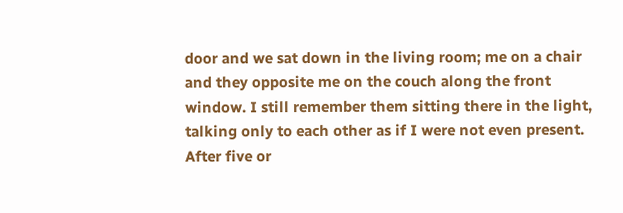door and we sat down in the living room; me on a chair and they opposite me on the couch along the front window. I still remember them sitting there in the light, talking only to each other as if I were not even present. After five or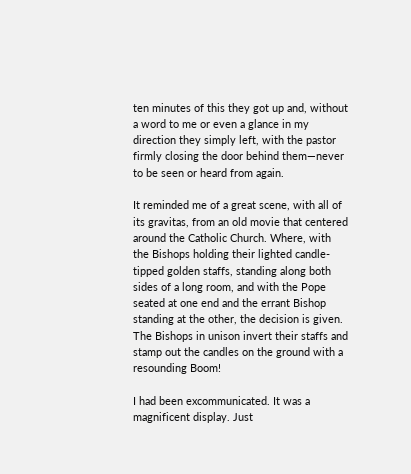ten minutes of this they got up and, without a word to me or even a glance in my direction they simply left, with the pastor firmly closing the door behind them—never to be seen or heard from again.

It reminded me of a great scene, with all of its gravitas, from an old movie that centered around the Catholic Church. Where, with the Bishops holding their lighted candle-tipped golden staffs, standing along both sides of a long room, and with the Pope seated at one end and the errant Bishop standing at the other, the decision is given. The Bishops in unison invert their staffs and stamp out the candles on the ground with a resounding Boom!

I had been excommunicated. It was a magnificent display. Just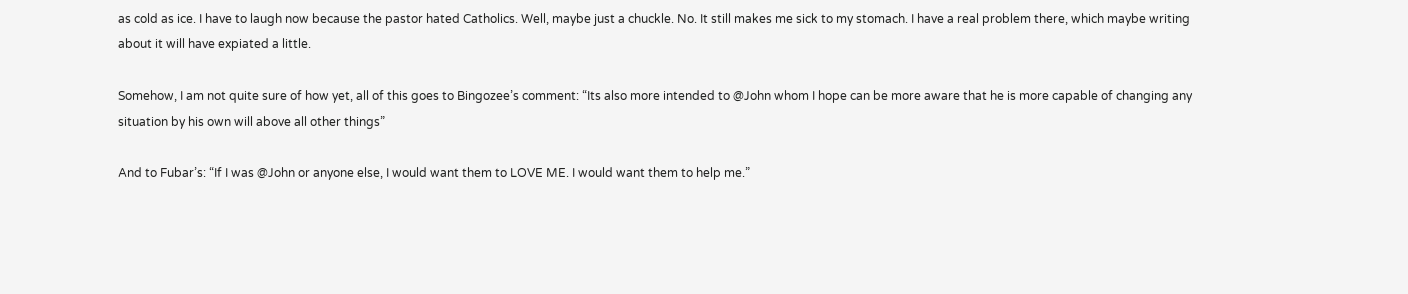as cold as ice. I have to laugh now because the pastor hated Catholics. Well, maybe just a chuckle. No. It still makes me sick to my stomach. I have a real problem there, which maybe writing about it will have expiated a little.

Somehow, I am not quite sure of how yet, all of this goes to Bingozee’s comment: “Its also more intended to @John whom I hope can be more aware that he is more capable of changing any situation by his own will above all other things”

And to Fubar’s: “If I was @John or anyone else, I would want them to LOVE ME. I would want them to help me.”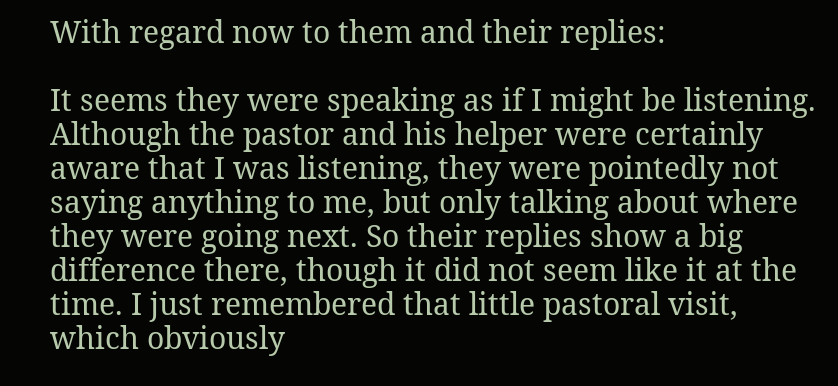With regard now to them and their replies:

It seems they were speaking as if I might be listening. Although the pastor and his helper were certainly aware that I was listening, they were pointedly not saying anything to me, but only talking about where they were going next. So their replies show a big difference there, though it did not seem like it at the time. I just remembered that little pastoral visit, which obviously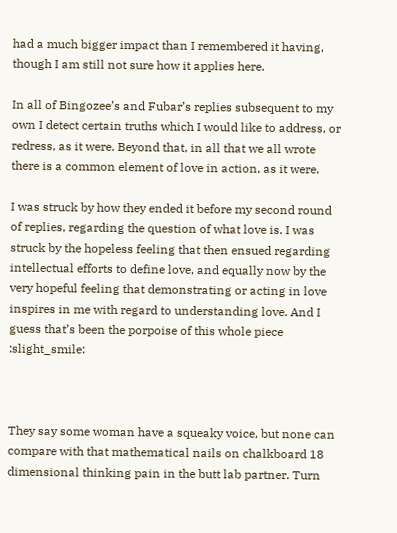had a much bigger impact than I remembered it having, though I am still not sure how it applies here.

In all of Bingozee’s and Fubar’s replies subsequent to my own I detect certain truths which I would like to address, or redress, as it were. Beyond that, in all that we all wrote there is a common element of love in action, as it were.

I was struck by how they ended it before my second round of replies, regarding the question of what love is. I was struck by the hopeless feeling that then ensued regarding intellectual efforts to define love, and equally now by the very hopeful feeling that demonstrating or acting in love inspires in me with regard to understanding love. And I guess that’s been the porpoise of this whole piece :slight_smile:



They say some woman have a squeaky voice, but none can compare with that mathematical nails on chalkboard 18 dimensional thinking pain in the butt lab partner. Turn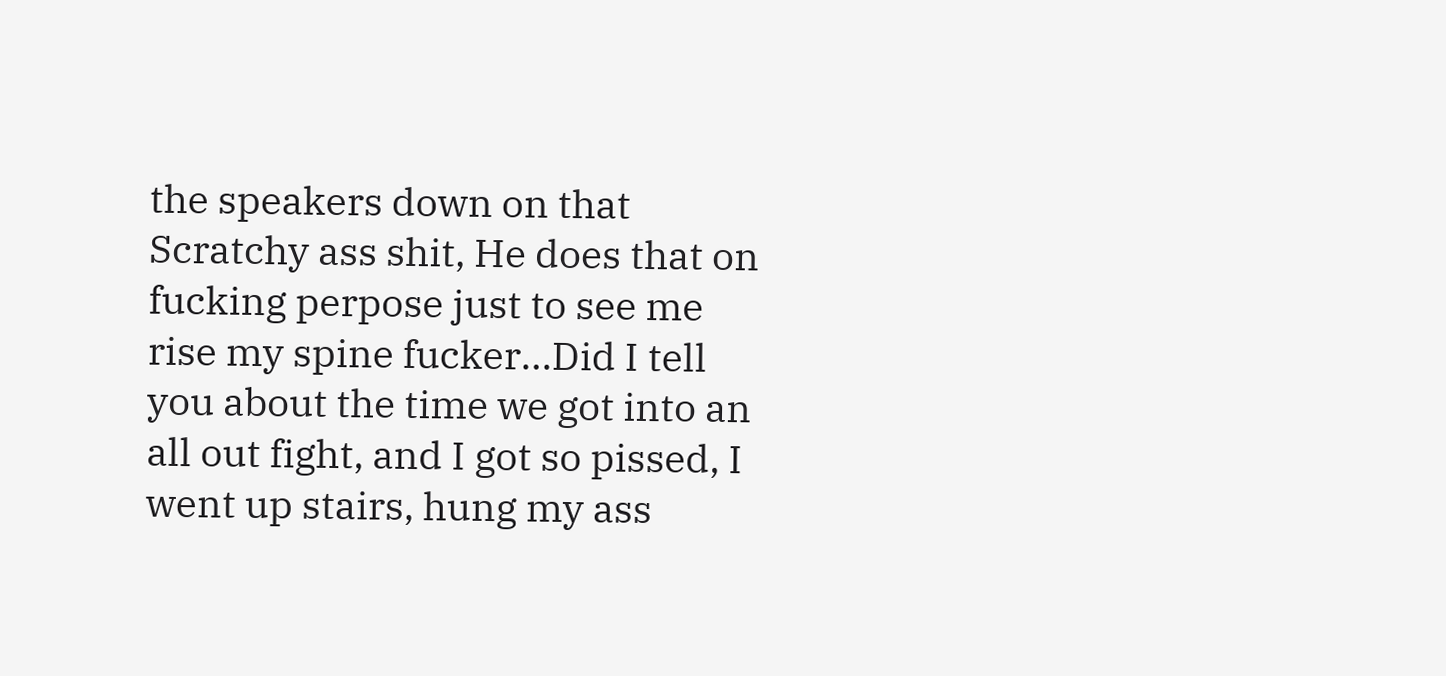the speakers down on that Scratchy ass shit, He does that on fucking perpose just to see me rise my spine fucker…Did I tell you about the time we got into an all out fight, and I got so pissed, I went up stairs, hung my ass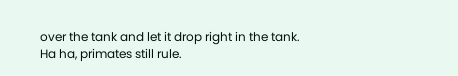over the tank and let it drop right in the tank. Ha ha, primates still rule.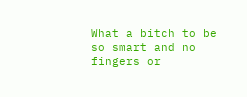What a bitch to be so smart and no fingers or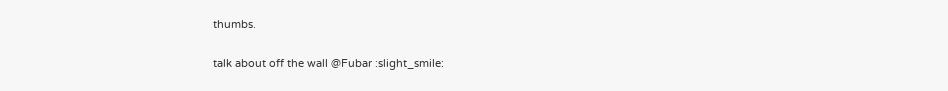thumbs.


talk about off the wall @Fubar :slight_smile: